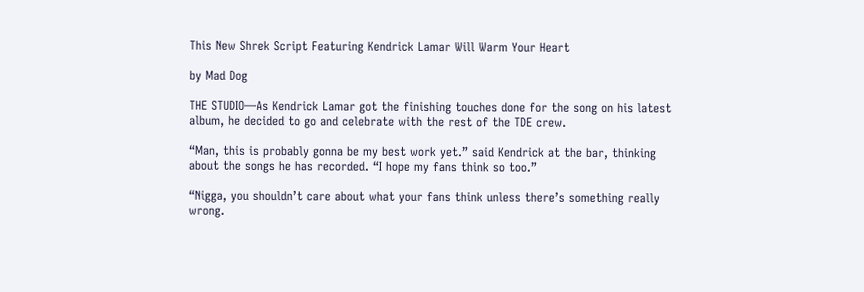This New Shrek Script Featuring Kendrick Lamar Will Warm Your Heart

by Mad Dog

THE STUDIO—As Kendrick Lamar got the finishing touches done for the song on his latest album, he decided to go and celebrate with the rest of the TDE crew.

“Man, this is probably gonna be my best work yet.” said Kendrick at the bar, thinking about the songs he has recorded. “I hope my fans think so too.”

“Nigga, you shouldn’t care about what your fans think unless there’s something really wrong.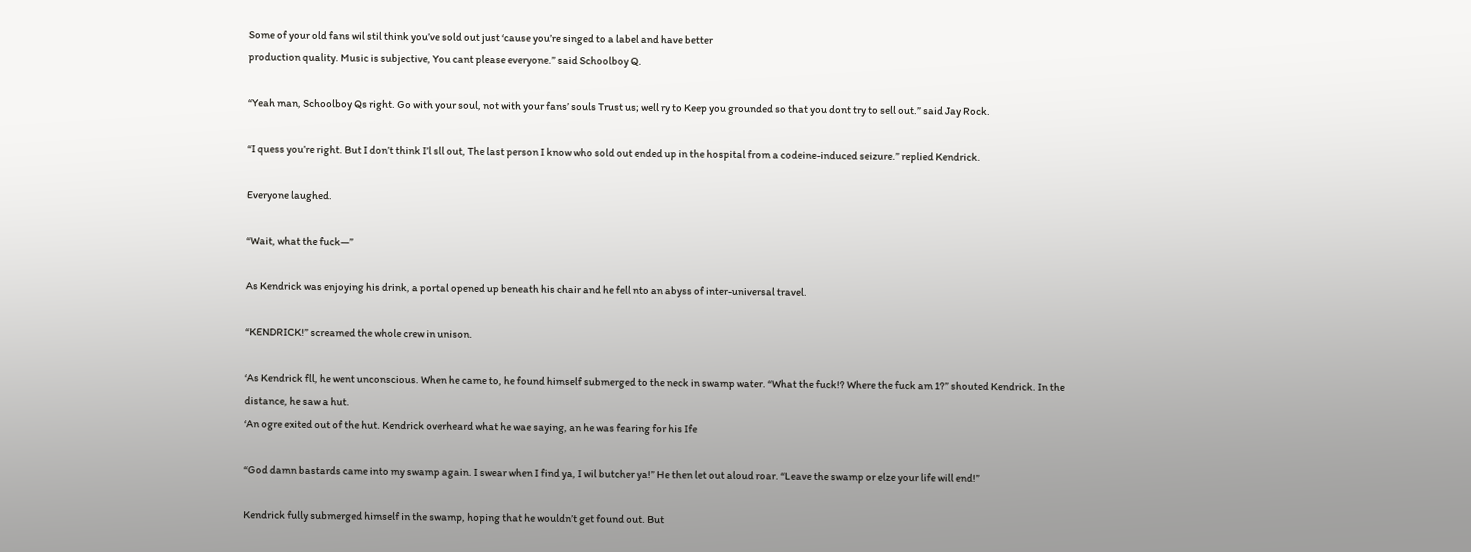Some of your old fans wil stil think you’ve sold out just ‘cause you’re singed to a label and have better
production quality. Music is subjective, You cant please everyone.” said Schoolboy Q.

“Yeah man, Schoolboy Qs right. Go with your soul, not with your fans’ souls Trust us; well ry to Keep you grounded so that you dont try to sell out.” said Jay Rock.

“I quess you’re right. But I don’t think I’l sll out, The last person I know who sold out ended up in the hospital from a codeine-induced seizure.” replied Kendrick.

Everyone laughed.

“Wait, what the fuck—”

As Kendrick was enjoying his drink, a portal opened up beneath his chair and he fell nto an abyss of inter-universal travel.

“KENDRICK!” screamed the whole crew in unison.

‘As Kendrick fll, he went unconscious. When he came to, he found himself submerged to the neck in swamp water. “What the fuck!? Where the fuck am 1?” shouted Kendrick. In the distance, he saw a hut.
‘An ogre exited out of the hut. Kendrick overheard what he wae saying, an he was fearing for his Ife

“God damn bastards came into my swamp again. I swear when I find ya, I wil butcher ya!” He then let out aloud roar. “Leave the swamp or elze your life will end!”

Kendrick fully submerged himself in the swamp, hoping that he wouldn’t get found out. But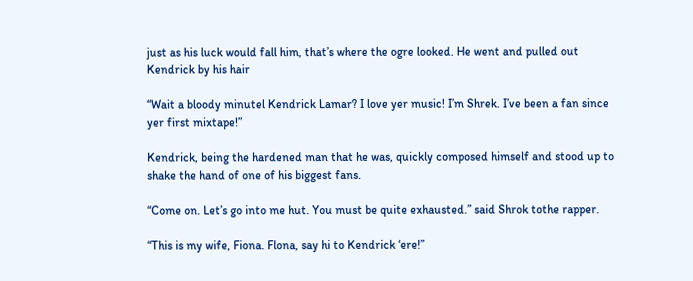just as his luck would fall him, that’s where the ogre looked. He went and pulled out Kendrick by his hair

“Wait a bloody minutel Kendrick Lamar? I love yer music! I’m Shrek. I’ve been a fan since yer first mixtape!”

Kendrick, being the hardened man that he was, quickly composed himself and stood up to shake the hand of one of his biggest fans.

“Come on. Let’s go into me hut. You must be quite exhausted.” said Shrok tothe rapper.

“This is my wife, Fiona. Flona, say hi to Kendrick ‘ere!”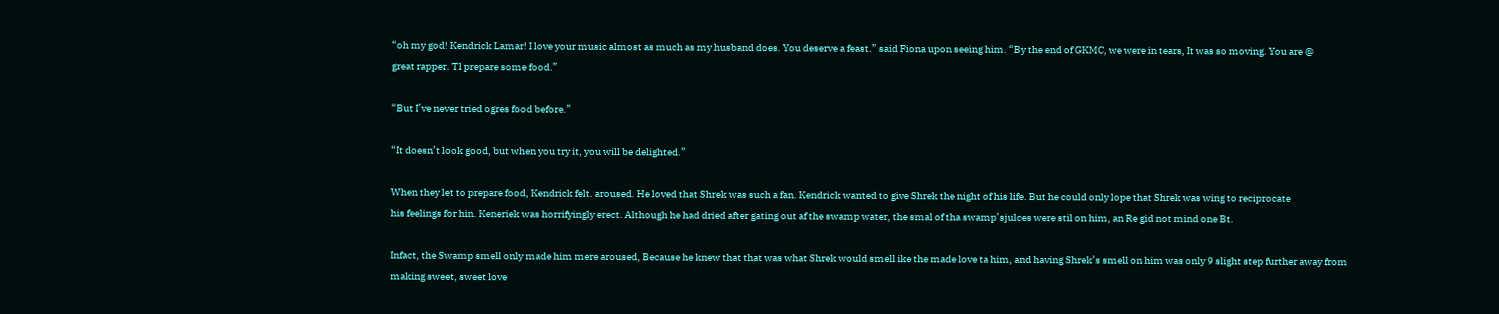“oh my god! Kendrick Lamar! I love your music almost as much as my husband does. You deserve a feast.” said Fiona upon seeing him. “By the end of GKMC, we were in tears, It was so moving. You are @
great rapper. Tl prepare some food.”

“But I’ve never tried ogres food before.”

“It doesn’t look good, but when you try it, you will be delighted.”

When they let to prepare food, Kendrick felt. aroused. He loved that Shrek was such a fan. Kendrick wanted to give Shrek the night of his life. But he could only lope that Shrek was wing to reciprocate
his feelings for hin. Keneriek was horrifyingly erect. Although he had dried after gating out af the swamp water, the smal of tha swamp’sjulces were stil on him, an Re gid not mind one Bt.

Infact, the Swamp smell only made him mere aroused, Because he knew that that was what Shrek would smell ike the made love ta him, and having Shrek’s smell on him was only 9 slight step further away from
making sweet, sweet love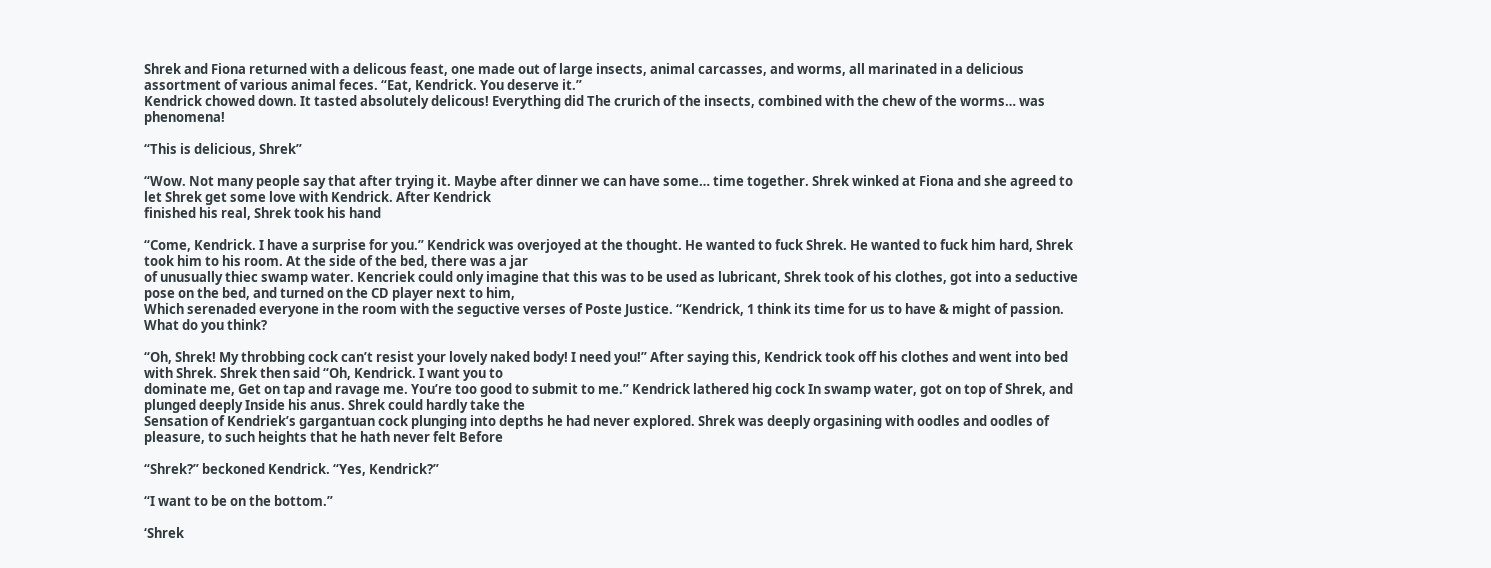Shrek and Fiona returned with a delicous feast, one made out of large insects, animal carcasses, and worms, all marinated in a delicious assortment of various animal feces. “Eat, Kendrick. You deserve it.”
Kendrick chowed down. It tasted absolutely delicous! Everything did The crurich of the insects, combined with the chew of the worms… was phenomena!

“This is delicious, Shrek”

“Wow. Not many people say that after trying it. Maybe after dinner we can have some… time together. Shrek winked at Fiona and she agreed to let Shrek get some love with Kendrick. After Kendrick
finished his real, Shrek took his hand

“Come, Kendrick. I have a surprise for you.” Kendrick was overjoyed at the thought. He wanted to fuck Shrek. He wanted to fuck him hard, Shrek took him to his room. At the side of the bed, there was a jar
of unusually thiec swamp water. Kencriek could only imagine that this was to be used as lubricant, Shrek took of his clothes, got into a seductive pose on the bed, and turned on the CD player next to him,
Which serenaded everyone in the room with the seguctive verses of Poste Justice. “Kendrick, 1 think its time for us to have & might of passion. What do you think?

“Oh, Shrek! My throbbing cock can’t resist your lovely naked body! I need you!” After saying this, Kendrick took off his clothes and went into bed with Shrek. Shrek then said “Oh, Kendrick. I want you to
dominate me, Get on tap and ravage me. You’re too good to submit to me.” Kendrick lathered hig cock In swamp water, got on top of Shrek, and plunged deeply Inside his anus. Shrek could hardly take the
Sensation of Kendriek’s gargantuan cock plunging into depths he had never explored. Shrek was deeply orgasining with oodles and oodles of pleasure, to such heights that he hath never felt Before

“Shrek?” beckoned Kendrick. “Yes, Kendrick?”

“I want to be on the bottom.”

‘Shrek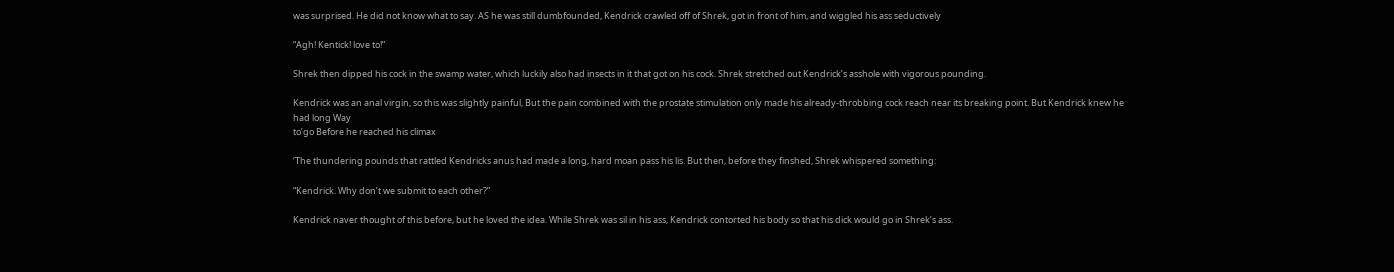was surprised. He did not know what to say. AS he was still dumbfounded, Kendrick crawled off of Shrek, got in front of him, and wiggled his ass seductively

“Agh! Kentick! love to!”

Shrek then dipped his cock in the swamp water, which luckily also had insects in it that got on his cock. Shrek stretched out Kendrick’s asshole with vigorous pounding.

Kendrick was an anal virgin, so this was slightly painful, But the pain combined with the prostate stimulation only made his already-throbbing cock reach near its breaking point. But Kendrick knew he had long Way
to’go Before he reached his climax

‘The thundering pounds that rattled Kendricks anus had made a long, hard moan pass his lis. But then, before they finshed, Shrek whispered something:

“Kendrick. Why don’t we submit to each other?”

Kendrick naver thought of this before, but he loved the idea. While Shrek was sil in his ass, Kendrick contorted his body so that his dick would go in Shrek’s ass.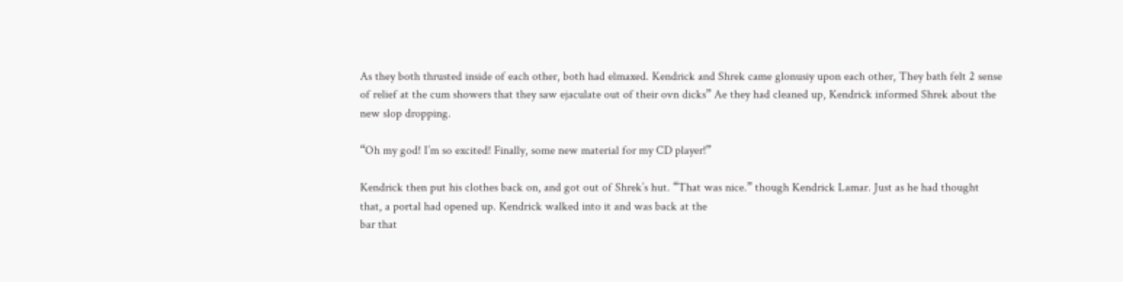As they both thrusted inside of each other, both had elmaxed. Kendrick and Shrek came glonusiy upon each other, They bath felt 2 sense of relief at the cum showers that they saw ejaculate out of their ovn dicks” Ae they had cleaned up, Kendrick informed Shrek about the new slop dropping.

“Oh my god! I’m so excited! Finally, some new material for my CD player!”

Kendrick then put his clothes back on, and got out of Shrek’s hut. “That was nice.” though Kendrick Lamar. Just as he had thought that, a portal had opened up. Kendrick walked into it and was back at the
bar that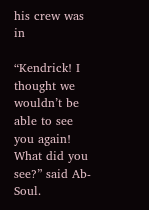his crew was in

“Kendrick! I thought we wouldn’t be able to see you again! What did you see?” said Ab-Soul.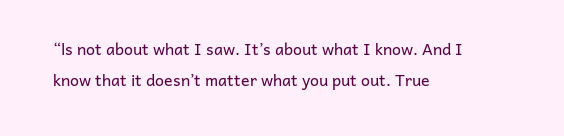“ls not about what I saw. It’s about what I know. And I know that it doesn’t matter what you put out. True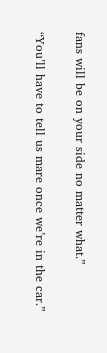fans will be on your side no matter what.”

“You’ll have to tell us mare once we’re in the car.”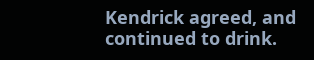Kendrick agreed, and continued to drink.